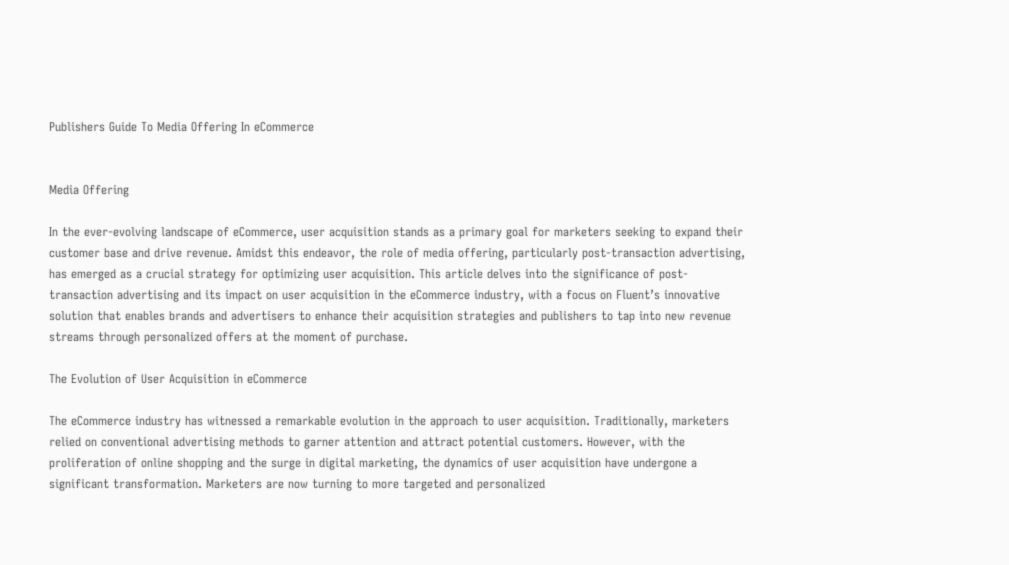Publishers Guide To Media Offering In eCommerce


Media Offering

In the ever-evolving landscape of eCommerce, user acquisition stands as a primary goal for marketers seeking to expand their customer base and drive revenue. Amidst this endeavor, the role of media offering, particularly post-transaction advertising, has emerged as a crucial strategy for optimizing user acquisition. This article delves into the significance of post-transaction advertising and its impact on user acquisition in the eCommerce industry, with a focus on Fluent’s innovative solution that enables brands and advertisers to enhance their acquisition strategies and publishers to tap into new revenue streams through personalized offers at the moment of purchase.

The Evolution of User Acquisition in eCommerce

The eCommerce industry has witnessed a remarkable evolution in the approach to user acquisition. Traditionally, marketers relied on conventional advertising methods to garner attention and attract potential customers. However, with the proliferation of online shopping and the surge in digital marketing, the dynamics of user acquisition have undergone a significant transformation. Marketers are now turning to more targeted and personalized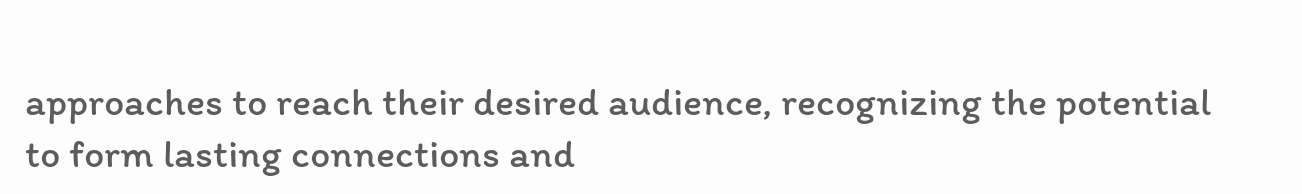approaches to reach their desired audience, recognizing the potential to form lasting connections and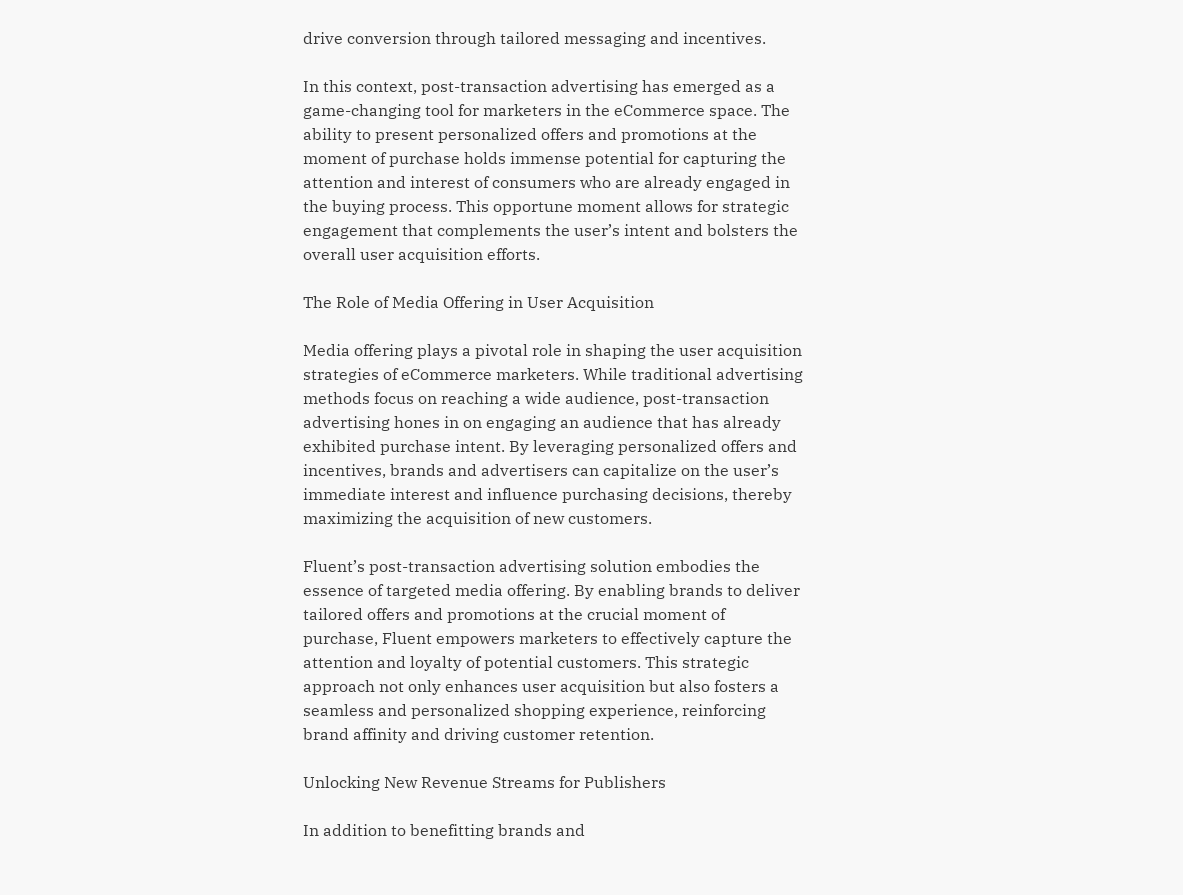drive conversion through tailored messaging and incentives.

In this context, post-transaction advertising has emerged as a game-changing tool for marketers in the eCommerce space. The ability to present personalized offers and promotions at the moment of purchase holds immense potential for capturing the attention and interest of consumers who are already engaged in the buying process. This opportune moment allows for strategic engagement that complements the user’s intent and bolsters the overall user acquisition efforts.

The Role of Media Offering in User Acquisition

Media offering plays a pivotal role in shaping the user acquisition strategies of eCommerce marketers. While traditional advertising methods focus on reaching a wide audience, post-transaction advertising hones in on engaging an audience that has already exhibited purchase intent. By leveraging personalized offers and incentives, brands and advertisers can capitalize on the user’s immediate interest and influence purchasing decisions, thereby maximizing the acquisition of new customers.

Fluent’s post-transaction advertising solution embodies the essence of targeted media offering. By enabling brands to deliver tailored offers and promotions at the crucial moment of purchase, Fluent empowers marketers to effectively capture the attention and loyalty of potential customers. This strategic approach not only enhances user acquisition but also fosters a seamless and personalized shopping experience, reinforcing brand affinity and driving customer retention.

Unlocking New Revenue Streams for Publishers

In addition to benefitting brands and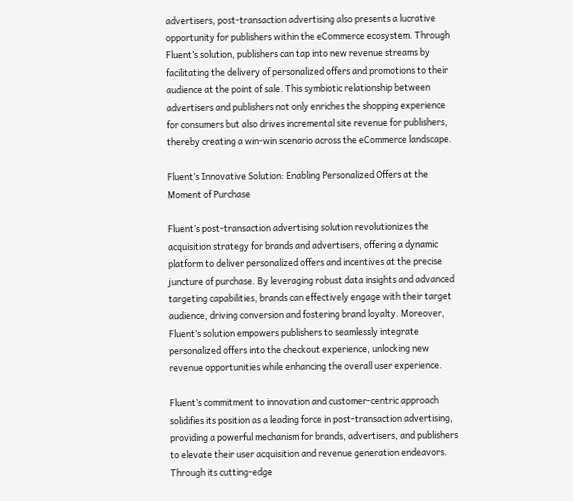advertisers, post-transaction advertising also presents a lucrative opportunity for publishers within the eCommerce ecosystem. Through Fluent’s solution, publishers can tap into new revenue streams by facilitating the delivery of personalized offers and promotions to their audience at the point of sale. This symbiotic relationship between advertisers and publishers not only enriches the shopping experience for consumers but also drives incremental site revenue for publishers, thereby creating a win-win scenario across the eCommerce landscape.

Fluent’s Innovative Solution: Enabling Personalized Offers at the Moment of Purchase

Fluent’s post-transaction advertising solution revolutionizes the acquisition strategy for brands and advertisers, offering a dynamic platform to deliver personalized offers and incentives at the precise juncture of purchase. By leveraging robust data insights and advanced targeting capabilities, brands can effectively engage with their target audience, driving conversion and fostering brand loyalty. Moreover, Fluent’s solution empowers publishers to seamlessly integrate personalized offers into the checkout experience, unlocking new revenue opportunities while enhancing the overall user experience.

Fluent’s commitment to innovation and customer-centric approach solidifies its position as a leading force in post-transaction advertising, providing a powerful mechanism for brands, advertisers, and publishers to elevate their user acquisition and revenue generation endeavors. Through its cutting-edge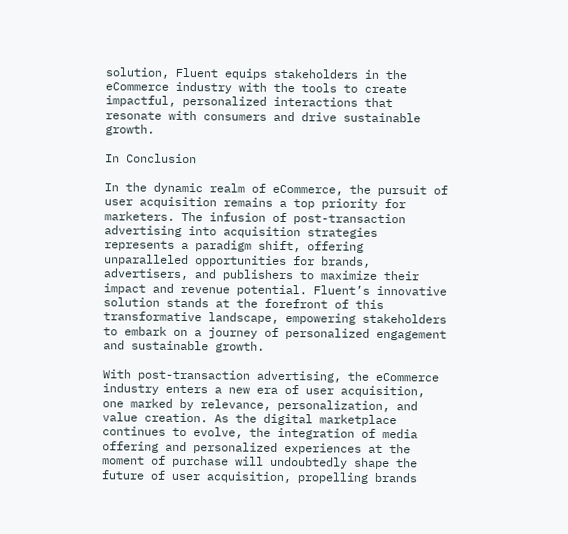solution, Fluent equips stakeholders in the eCommerce industry with the tools to create impactful, personalized interactions that resonate with consumers and drive sustainable growth.

In Conclusion

In the dynamic realm of eCommerce, the pursuit of user acquisition remains a top priority for marketers. The infusion of post-transaction advertising into acquisition strategies represents a paradigm shift, offering unparalleled opportunities for brands, advertisers, and publishers to maximize their impact and revenue potential. Fluent’s innovative solution stands at the forefront of this transformative landscape, empowering stakeholders to embark on a journey of personalized engagement and sustainable growth.

With post-transaction advertising, the eCommerce industry enters a new era of user acquisition, one marked by relevance, personalization, and value creation. As the digital marketplace continues to evolve, the integration of media offering and personalized experiences at the moment of purchase will undoubtedly shape the future of user acquisition, propelling brands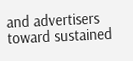and advertisers toward sustained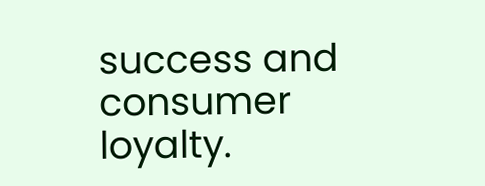success and consumer loyalty.